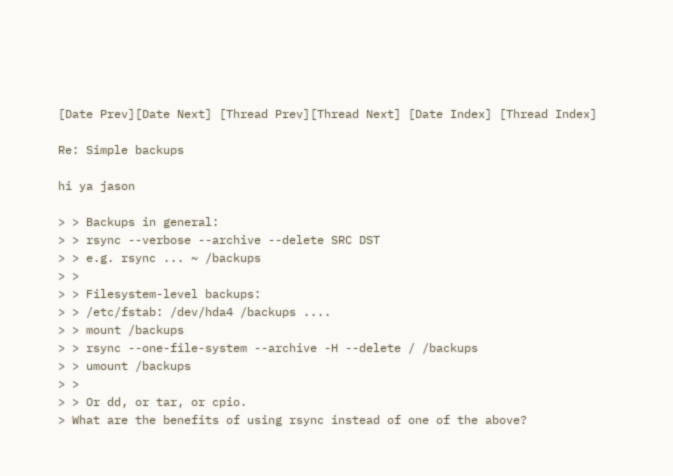[Date Prev][Date Next] [Thread Prev][Thread Next] [Date Index] [Thread Index]

Re: Simple backups

hi ya jason

> > Backups in general:
> > rsync --verbose --archive --delete SRC DST
> > e.g. rsync ... ~ /backups
> >
> > Filesystem-level backups:
> > /etc/fstab: /dev/hda4 /backups ....
> > mount /backups
> > rsync --one-file-system --archive -H --delete / /backups
> > umount /backups
> >
> > Or dd, or tar, or cpio.
> What are the benefits of using rsync instead of one of the above?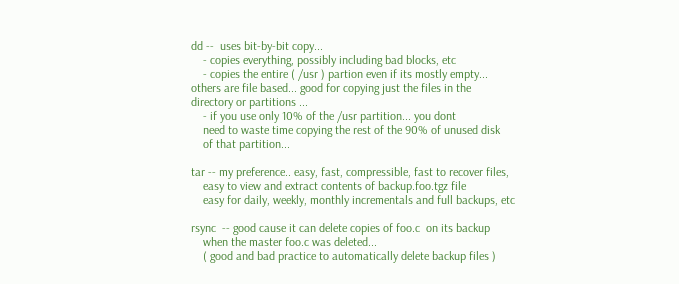dd --  uses bit-by-bit copy...
    - copies everything, possibly including bad blocks, etc
    - copies the entire ( /usr ) partion even if its mostly empty...
others are file based... good for copying just the files in the
directory or partitions ...
    - if you use only 10% of the /usr partition... you dont
    need to waste time copying the rest of the 90% of unused disk
    of that partition...

tar -- my preference.. easy, fast, compressible, fast to recover files,
    easy to view and extract contents of backup.foo.tgz file
    easy for daily, weekly, monthly incrementals and full backups, etc

rsync  -- good cause it can delete copies of foo.c  on its backup
    when the master foo.c was deleted...
    ( good and bad practice to automatically delete backup files )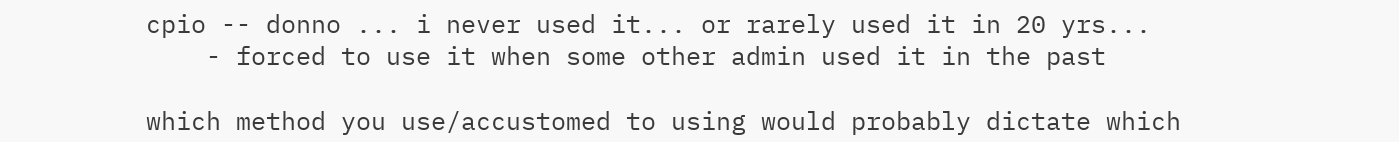cpio -- donno ... i never used it... or rarely used it in 20 yrs...
    - forced to use it when some other admin used it in the past

which method you use/accustomed to using would probably dictate which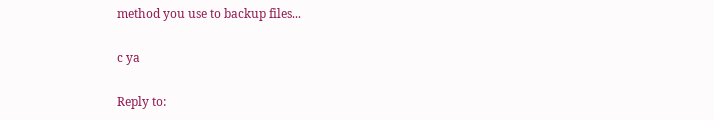method you use to backup files...

c ya

Reply to: